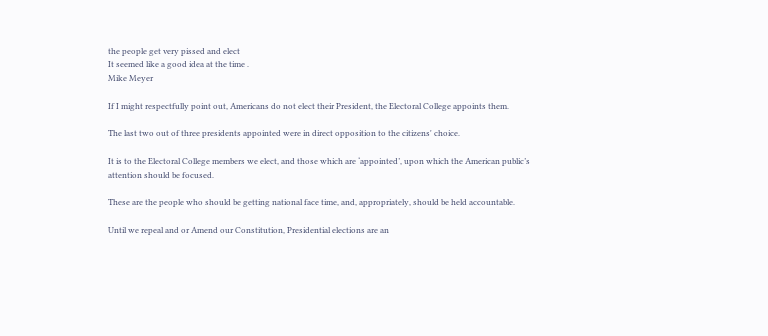the people get very pissed and elect
It seemed like a good idea at the time .
Mike Meyer

If I might respectfully point out, Americans do not elect their President, the Electoral College appoints them.

The last two out of three presidents appointed were in direct opposition to the citizens' choice.

It is to the Electoral College members we elect, and those which are ‘appointed’, upon which the American public’s attention should be focused.

These are the people who should be getting national face time, and, appropriately, should be held accountable.

Until we repeal and or Amend our Constitution, Presidential elections are an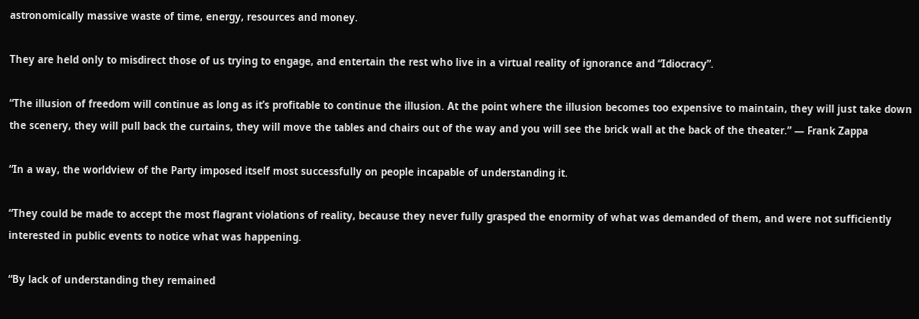astronomically massive waste of time, energy, resources and money.

They are held only to misdirect those of us trying to engage, and entertain the rest who live in a virtual reality of ignorance and “Idiocracy”.

“The illusion of freedom will continue as long as it’s profitable to continue the illusion. At the point where the illusion becomes too expensive to maintain, they will just take down the scenery, they will pull back the curtains, they will move the tables and chairs out of the way and you will see the brick wall at the back of the theater.” ― Frank Zappa

“In a way, the worldview of the Party imposed itself most successfully on people incapable of understanding it.

“They could be made to accept the most flagrant violations of reality, because they never fully grasped the enormity of what was demanded of them, and were not sufficiently interested in public events to notice what was happening.

“By lack of understanding they remained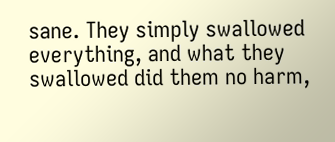sane. They simply swallowed everything, and what they swallowed did them no harm,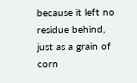because it left no residue behind, just as a grain of corn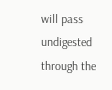will pass undigested through the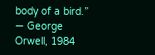body of a bird.” — George Orwell, 1984